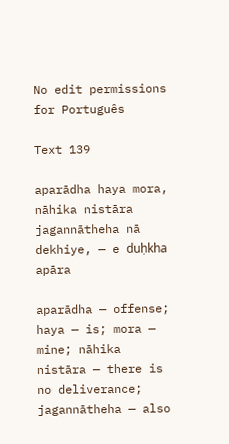No edit permissions for Português

Text 139

aparādha haya mora, nāhika nistāra
jagannātheha nā dekhiye, — e duḥkha apāra

aparādha — offense; haya — is; mora — mine; nāhika nistāra — there is no deliverance; jagannātheha — also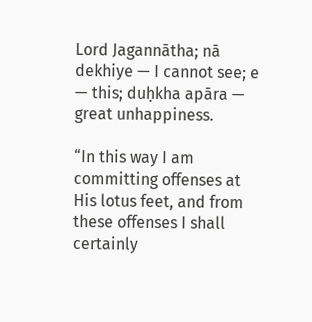Lord Jagannātha; nā dekhiye — I cannot see; e — this; duḥkha apāra — great unhappiness.

“In this way I am committing offenses at His lotus feet, and from these offenses I shall certainly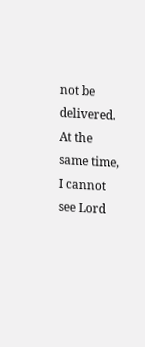not be delivered. At the same time, I cannot see Lord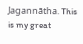Jagannātha. This is my great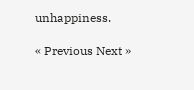unhappiness.

« Previous Next »